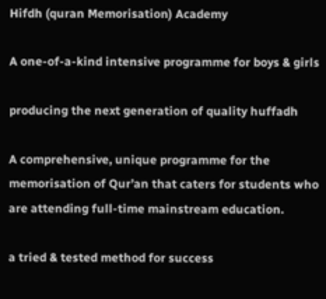Hifdh (quran Memorisation) Academy

A one-of-a-kind intensive programme for boys & girls

producing the next generation of quality huffadh

A comprehensive, unique programme for the memorisation of Qur’an that caters for students who are attending full-time mainstream education.

a tried & tested method for success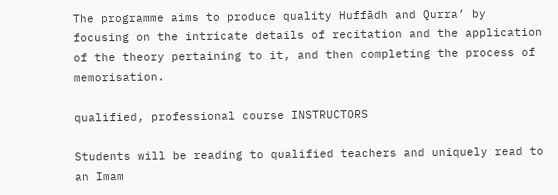The programme aims to produce quality Huffādh and Qurra’ by focusing on the intricate details of recitation and the application of the theory pertaining to it, and then completing the process of memorisation.

qualified, professional course INSTRUCTORS

Students will be reading to qualified teachers and uniquely read to an Imam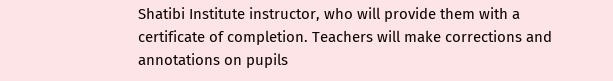Shatibi Institute instructor, who will provide them with a certificate of completion. Teachers will make corrections and annotations on pupils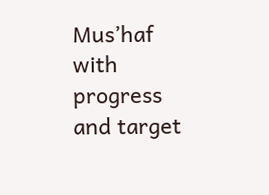Mus’haf with progress and target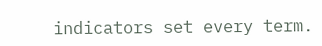indicators set every term.